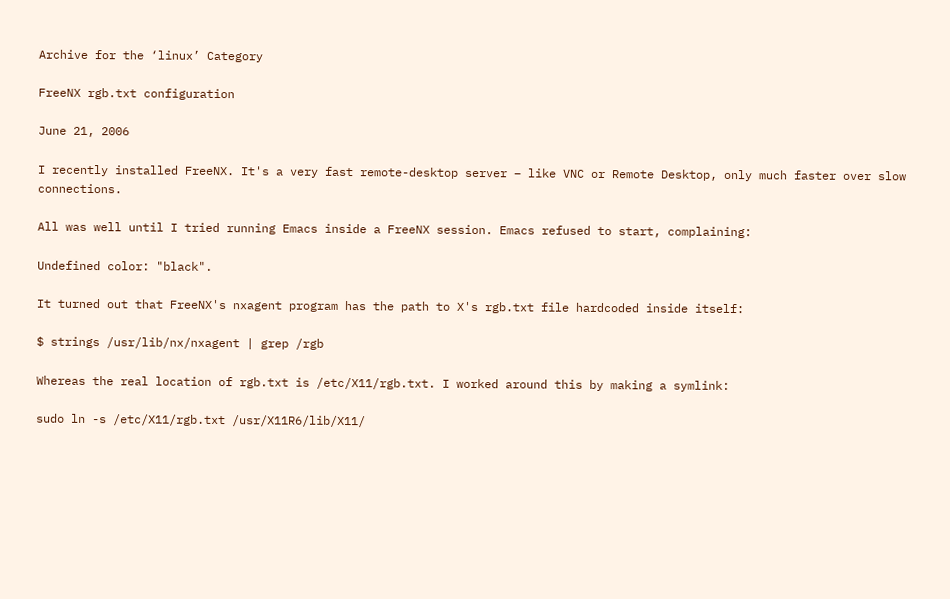Archive for the ‘linux’ Category

FreeNX rgb.txt configuration

June 21, 2006

I recently installed FreeNX. It's a very fast remote-desktop server – like VNC or Remote Desktop, only much faster over slow connections.

All was well until I tried running Emacs inside a FreeNX session. Emacs refused to start, complaining:

Undefined color: "black".

It turned out that FreeNX's nxagent program has the path to X's rgb.txt file hardcoded inside itself:

$ strings /usr/lib/nx/nxagent | grep /rgb

Whereas the real location of rgb.txt is /etc/X11/rgb.txt. I worked around this by making a symlink:

sudo ln -s /etc/X11/rgb.txt /usr/X11R6/lib/X11/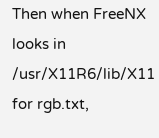Then when FreeNX looks in /usr/X11R6/lib/X11 for rgb.txt,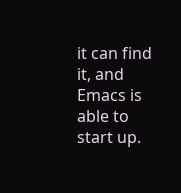it can find it, and Emacs is able to start up.